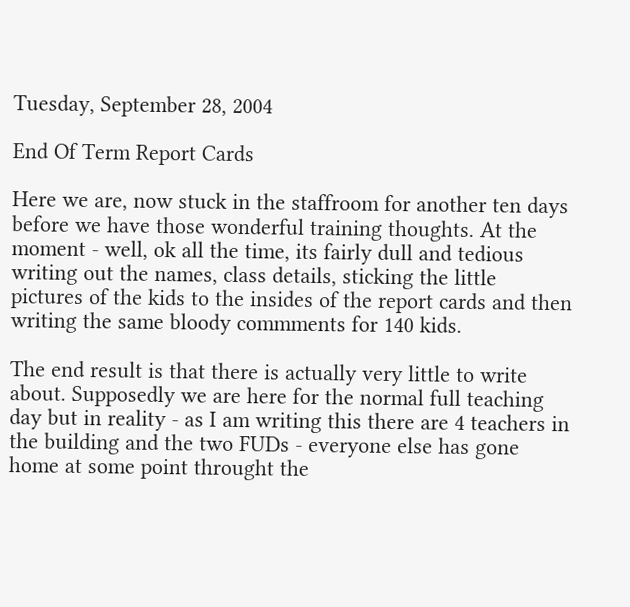Tuesday, September 28, 2004

End Of Term Report Cards

Here we are, now stuck in the staffroom for another ten days before we have those wonderful training thoughts. At the moment - well, ok all the time, its fairly dull and tedious writing out the names, class details, sticking the little pictures of the kids to the insides of the report cards and then writing the same bloody commments for 140 kids.

The end result is that there is actually very little to write about. Supposedly we are here for the normal full teaching day but in reality - as I am writing this there are 4 teachers in the building and the two FUDs - everyone else has gone home at some point throught the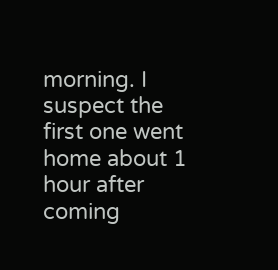morning. I suspect the first one went home about 1 hour after coming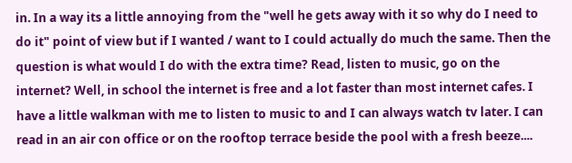in. In a way its a little annoying from the "well he gets away with it so why do I need to do it" point of view but if I wanted / want to I could actually do much the same. Then the question is what would I do with the extra time? Read, listen to music, go on the internet? Well, in school the internet is free and a lot faster than most internet cafes. I have a little walkman with me to listen to music to and I can always watch tv later. I can read in an air con office or on the rooftop terrace beside the pool with a fresh beeze....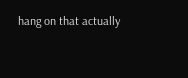hang on that actually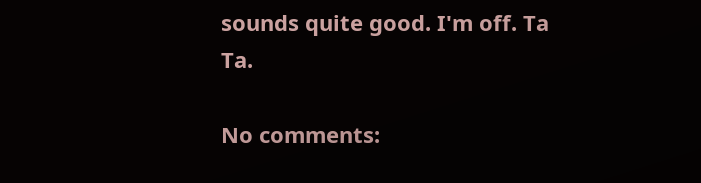sounds quite good. I'm off. Ta Ta.

No comments: